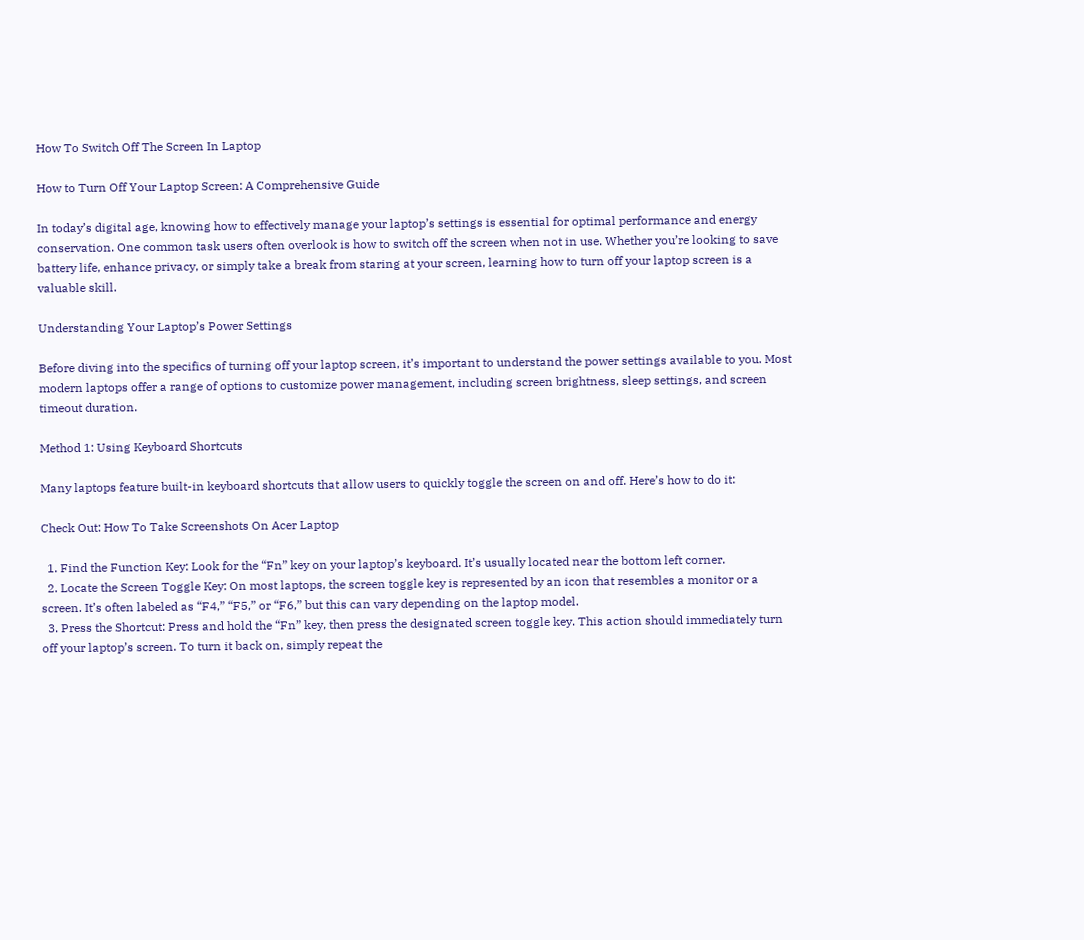How To Switch Off The Screen In Laptop

How to Turn Off Your Laptop Screen: A Comprehensive Guide

In today’s digital age, knowing how to effectively manage your laptop’s settings is essential for optimal performance and energy conservation. One common task users often overlook is how to switch off the screen when not in use. Whether you’re looking to save battery life, enhance privacy, or simply take a break from staring at your screen, learning how to turn off your laptop screen is a valuable skill.

Understanding Your Laptop’s Power Settings

Before diving into the specifics of turning off your laptop screen, it’s important to understand the power settings available to you. Most modern laptops offer a range of options to customize power management, including screen brightness, sleep settings, and screen timeout duration.

Method 1: Using Keyboard Shortcuts

Many laptops feature built-in keyboard shortcuts that allow users to quickly toggle the screen on and off. Here’s how to do it:

Check Out: How To Take Screenshots On Acer Laptop

  1. Find the Function Key: Look for the “Fn” key on your laptop’s keyboard. It’s usually located near the bottom left corner.
  2. Locate the Screen Toggle Key: On most laptops, the screen toggle key is represented by an icon that resembles a monitor or a screen. It’s often labeled as “F4,” “F5,” or “F6,” but this can vary depending on the laptop model.
  3. Press the Shortcut: Press and hold the “Fn” key, then press the designated screen toggle key. This action should immediately turn off your laptop’s screen. To turn it back on, simply repeat the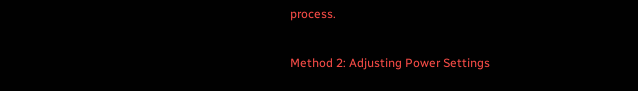process.

Method 2: Adjusting Power Settings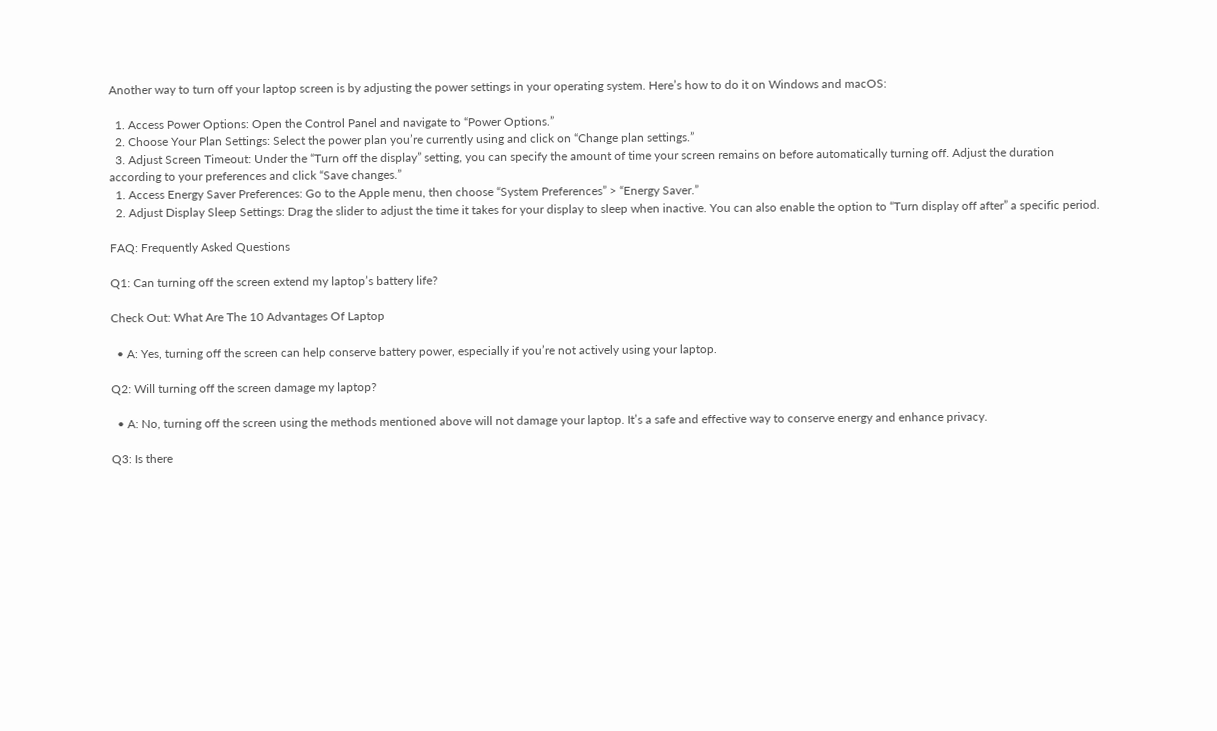Another way to turn off your laptop screen is by adjusting the power settings in your operating system. Here’s how to do it on Windows and macOS:

  1. Access Power Options: Open the Control Panel and navigate to “Power Options.”
  2. Choose Your Plan Settings: Select the power plan you’re currently using and click on “Change plan settings.”
  3. Adjust Screen Timeout: Under the “Turn off the display” setting, you can specify the amount of time your screen remains on before automatically turning off. Adjust the duration according to your preferences and click “Save changes.”
  1. Access Energy Saver Preferences: Go to the Apple menu, then choose “System Preferences” > “Energy Saver.”
  2. Adjust Display Sleep Settings: Drag the slider to adjust the time it takes for your display to sleep when inactive. You can also enable the option to “Turn display off after” a specific period.

FAQ: Frequently Asked Questions

Q1: Can turning off the screen extend my laptop’s battery life?

Check Out: What Are The 10 Advantages Of Laptop

  • A: Yes, turning off the screen can help conserve battery power, especially if you’re not actively using your laptop.

Q2: Will turning off the screen damage my laptop?

  • A: No, turning off the screen using the methods mentioned above will not damage your laptop. It’s a safe and effective way to conserve energy and enhance privacy.

Q3: Is there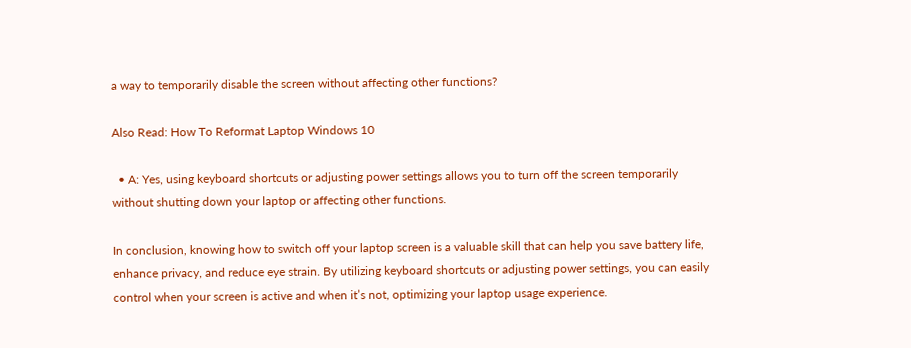a way to temporarily disable the screen without affecting other functions?

Also Read: How To Reformat Laptop Windows 10

  • A: Yes, using keyboard shortcuts or adjusting power settings allows you to turn off the screen temporarily without shutting down your laptop or affecting other functions.

In conclusion, knowing how to switch off your laptop screen is a valuable skill that can help you save battery life, enhance privacy, and reduce eye strain. By utilizing keyboard shortcuts or adjusting power settings, you can easily control when your screen is active and when it’s not, optimizing your laptop usage experience.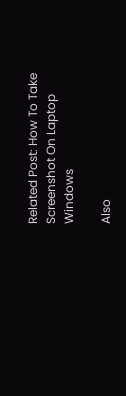Related Post: How To Take Screenshot On Laptop Windows

Also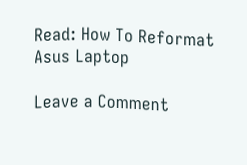Read: How To Reformat Asus Laptop

Leave a Comment